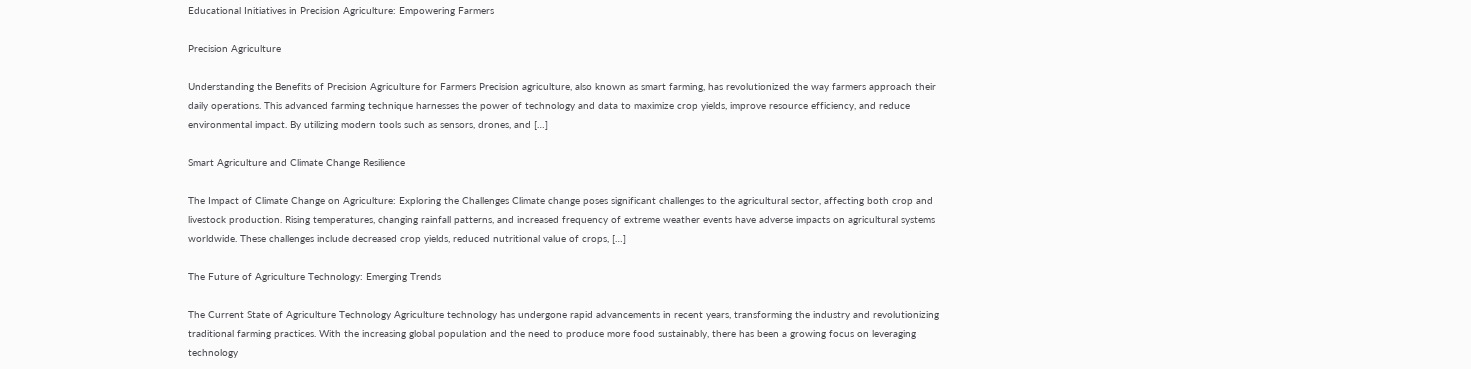Educational Initiatives in Precision Agriculture: Empowering Farmers

Precision Agriculture

Understanding the Benefits of Precision Agriculture for Farmers Precision agriculture, also known as smart farming, has revolutionized the way farmers approach their daily operations. This advanced farming technique harnesses the power of technology and data to maximize crop yields, improve resource efficiency, and reduce environmental impact. By utilizing modern tools such as sensors, drones, and […]

Smart Agriculture and Climate Change Resilience

The Impact of Climate Change on Agriculture: Exploring the Challenges Climate change poses significant challenges to the agricultural sector, affecting both crop and livestock production. Rising temperatures, changing rainfall patterns, and increased frequency of extreme weather events have adverse impacts on agricultural systems worldwide. These challenges include decreased crop yields, reduced nutritional value of crops, […]

The Future of Agriculture Technology: Emerging Trends

The Current State of Agriculture Technology Agriculture technology has undergone rapid advancements in recent years, transforming the industry and revolutionizing traditional farming practices. With the increasing global population and the need to produce more food sustainably, there has been a growing focus on leveraging technology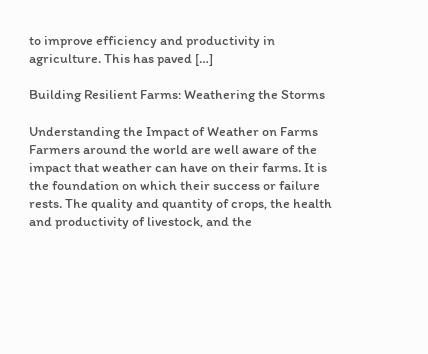to improve efficiency and productivity in agriculture. This has paved […]

Building Resilient Farms: Weathering the Storms

Understanding the Impact of Weather on Farms Farmers around the world are well aware of the impact that weather can have on their farms. It is the foundation on which their success or failure rests. The quality and quantity of crops, the health and productivity of livestock, and the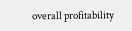overall profitability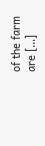of the farm are […]